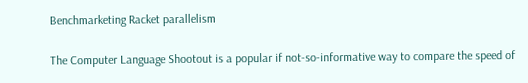Benchmarketing Racket parallelism

The Computer Language Shootout is a popular if not-so-informative way to compare the speed of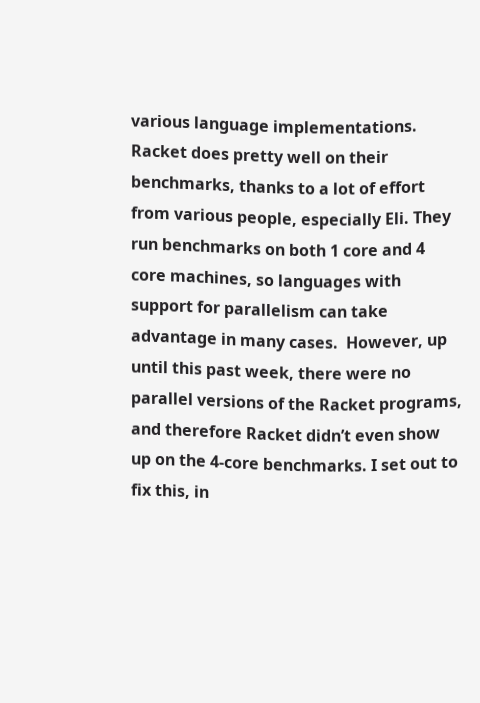various language implementations.  Racket does pretty well on their benchmarks, thanks to a lot of effort from various people, especially Eli. They run benchmarks on both 1 core and 4 core machines, so languages with support for parallelism can take advantage in many cases.  However, up until this past week, there were no parallel versions of the Racket programs, and therefore Racket didn’t even show up on the 4-core benchmarks. I set out to fix this, in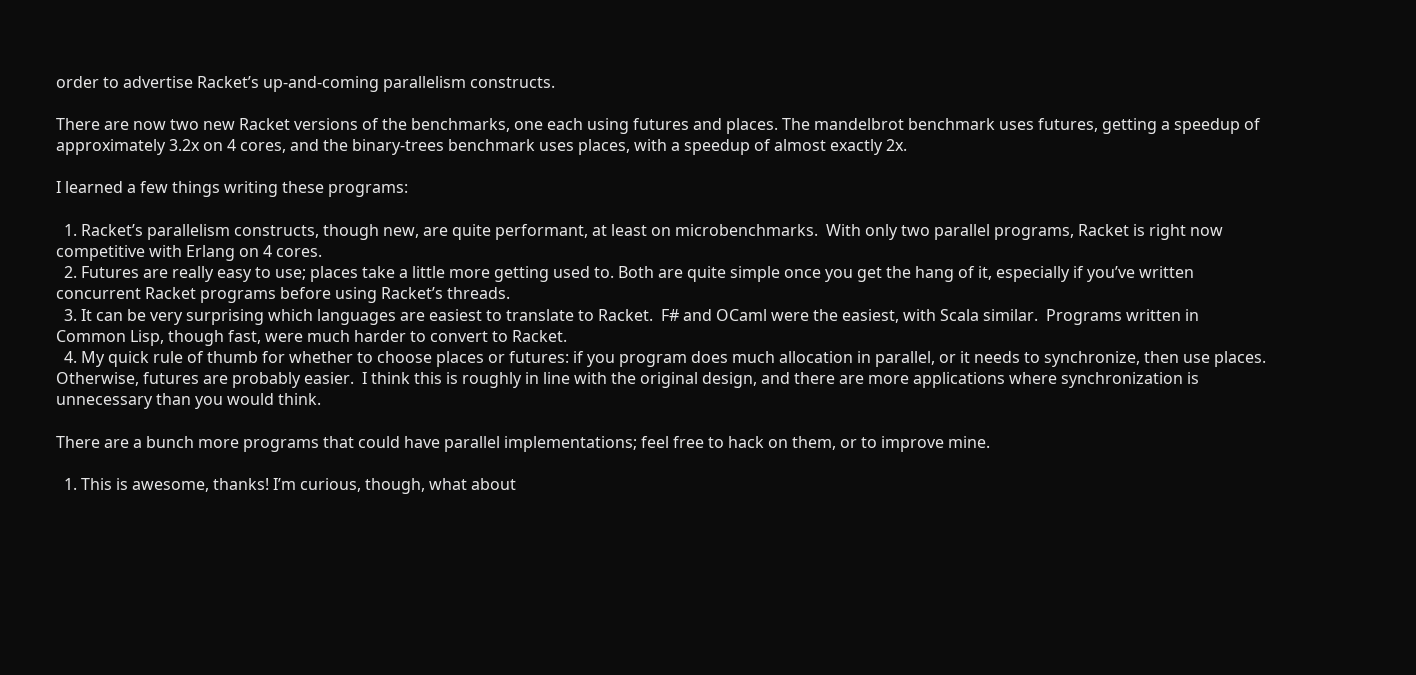order to advertise Racket’s up-and-coming parallelism constructs.

There are now two new Racket versions of the benchmarks, one each using futures and places. The mandelbrot benchmark uses futures, getting a speedup of approximately 3.2x on 4 cores, and the binary-trees benchmark uses places, with a speedup of almost exactly 2x.

I learned a few things writing these programs:

  1. Racket’s parallelism constructs, though new, are quite performant, at least on microbenchmarks.  With only two parallel programs, Racket is right now competitive with Erlang on 4 cores.
  2. Futures are really easy to use; places take a little more getting used to. Both are quite simple once you get the hang of it, especially if you’ve written concurrent Racket programs before using Racket’s threads.
  3. It can be very surprising which languages are easiest to translate to Racket.  F# and OCaml were the easiest, with Scala similar.  Programs written in Common Lisp, though fast, were much harder to convert to Racket.
  4. My quick rule of thumb for whether to choose places or futures: if you program does much allocation in parallel, or it needs to synchronize, then use places.  Otherwise, futures are probably easier.  I think this is roughly in line with the original design, and there are more applications where synchronization is unnecessary than you would think.

There are a bunch more programs that could have parallel implementations; feel free to hack on them, or to improve mine.

  1. This is awesome, thanks! I’m curious, though, what about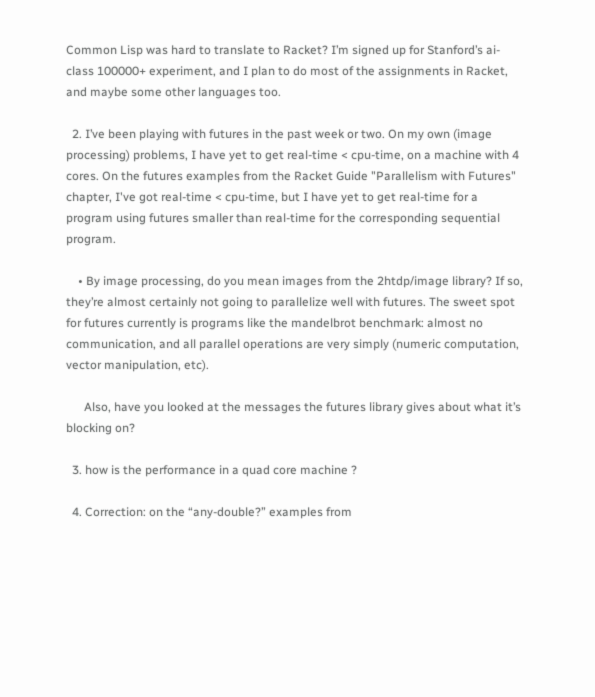Common Lisp was hard to translate to Racket? I’m signed up for Stanford’s ai-class 100000+ experiment, and I plan to do most of the assignments in Racket, and maybe some other languages too.

  2. I’ve been playing with futures in the past week or two. On my own (image processing) problems, I have yet to get real-time < cpu-time, on a machine with 4 cores. On the futures examples from the Racket Guide "Parallelism with Futures" chapter, I've got real-time < cpu-time, but I have yet to get real-time for a program using futures smaller than real-time for the corresponding sequential program.

    • By image processing, do you mean images from the 2htdp/image library? If so, they’re almost certainly not going to parallelize well with futures. The sweet spot for futures currently is programs like the mandelbrot benchmark: almost no communication, and all parallel operations are very simply (numeric computation, vector manipulation, etc).

      Also, have you looked at the messages the futures library gives about what it’s blocking on?

  3. how is the performance in a quad core machine ?

  4. Correction: on the “any-double?” examples from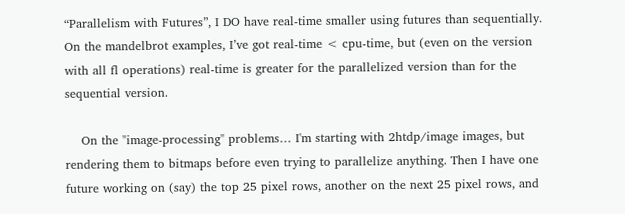“Parallelism with Futures”, I DO have real-time smaller using futures than sequentially. On the mandelbrot examples, I’ve got real-time < cpu-time, but (even on the version with all fl operations) real-time is greater for the parallelized version than for the sequential version.

    On the "image-processing" problems… I'm starting with 2htdp/image images, but rendering them to bitmaps before even trying to parallelize anything. Then I have one future working on (say) the top 25 pixel rows, another on the next 25 pixel rows, and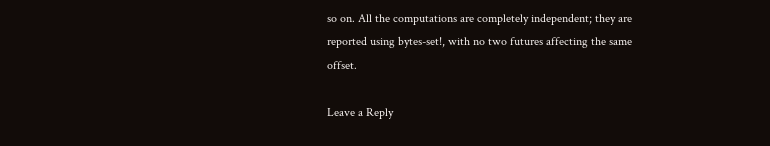so on. All the computations are completely independent; they are reported using bytes-set!, with no two futures affecting the same offset.

Leave a Reply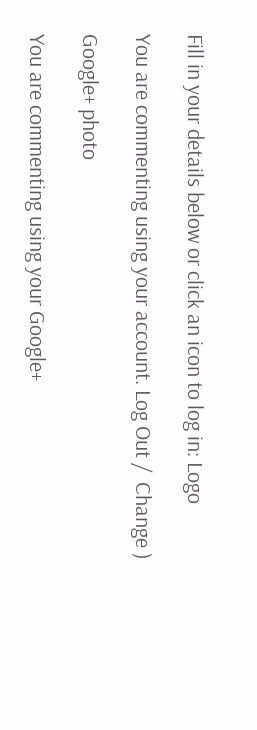Fill in your details below or click an icon to log in: Logo

You are commenting using your account. Log Out /  Change )

Google+ photo

You are commenting using your Google+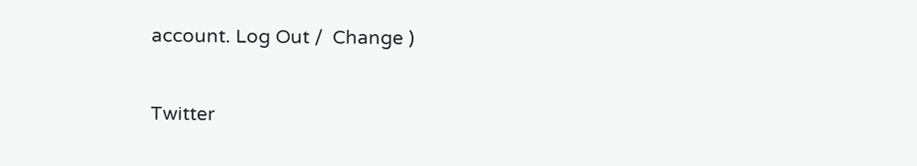account. Log Out /  Change )

Twitter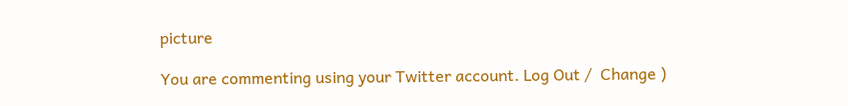picture

You are commenting using your Twitter account. Log Out /  Change )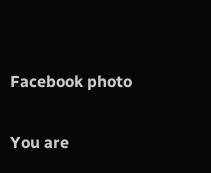Facebook photo

You are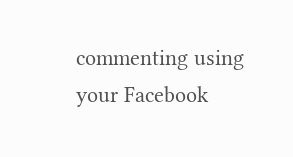commenting using your Facebook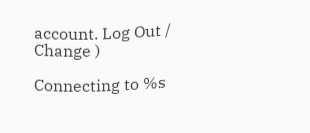account. Log Out /  Change )

Connecting to %s